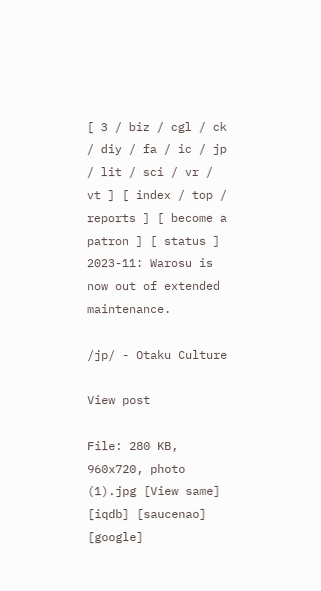[ 3 / biz / cgl / ck / diy / fa / ic / jp / lit / sci / vr / vt ] [ index / top / reports ] [ become a patron ] [ status ]
2023-11: Warosu is now out of extended maintenance.

/jp/ - Otaku Culture

View post

File: 280 KB, 960x720, photo (1).jpg [View same] [iqdb] [saucenao] [google]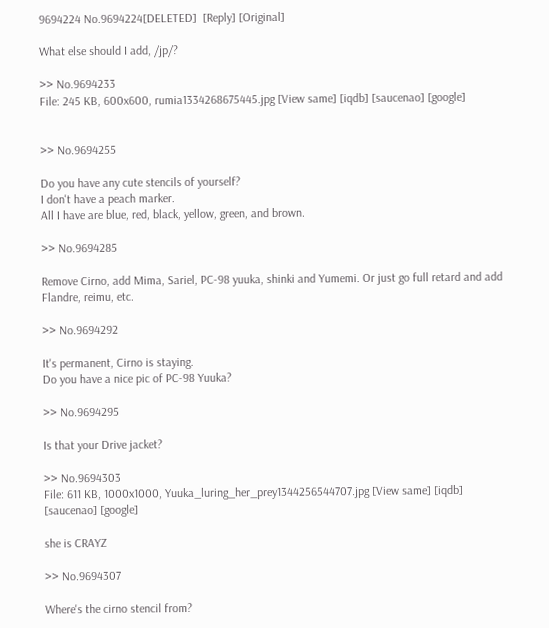9694224 No.9694224[DELETED]  [Reply] [Original]

What else should I add, /jp/?

>> No.9694233
File: 245 KB, 600x600, rumia1334268675445.jpg [View same] [iqdb] [saucenao] [google]


>> No.9694255

Do you have any cute stencils of yourself?
I don't have a peach marker.
All I have are blue, red, black, yellow, green, and brown.

>> No.9694285

Remove Cirno, add Mima, Sariel, PC-98 yuuka, shinki and Yumemi. Or just go full retard and add Flandre, reimu, etc.

>> No.9694292

It's permanent, Cirno is staying.
Do you have a nice pic of PC-98 Yuuka?

>> No.9694295

Is that your Drive jacket?

>> No.9694303
File: 611 KB, 1000x1000, Yuuka_luring_her_prey1344256544707.jpg [View same] [iqdb] [saucenao] [google]

she is CRAYZ

>> No.9694307

Where's the cirno stencil from?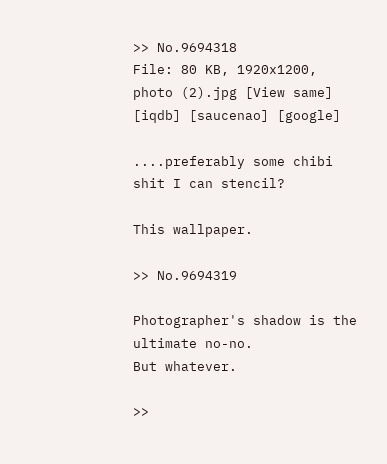>> No.9694318
File: 80 KB, 1920x1200, photo (2).jpg [View same] [iqdb] [saucenao] [google]

....preferably some chibi shit I can stencil?

This wallpaper.

>> No.9694319

Photographer's shadow is the ultimate no-no.
But whatever.

>>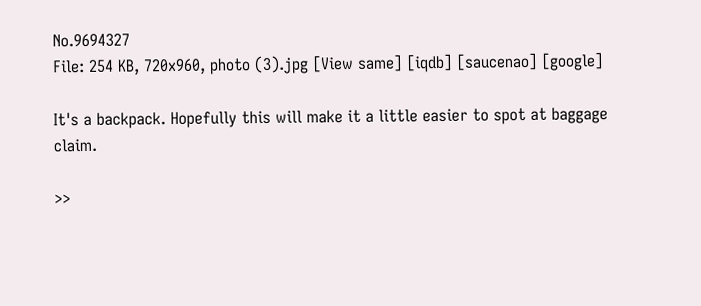No.9694327
File: 254 KB, 720x960, photo (3).jpg [View same] [iqdb] [saucenao] [google]

It's a backpack. Hopefully this will make it a little easier to spot at baggage claim.

>>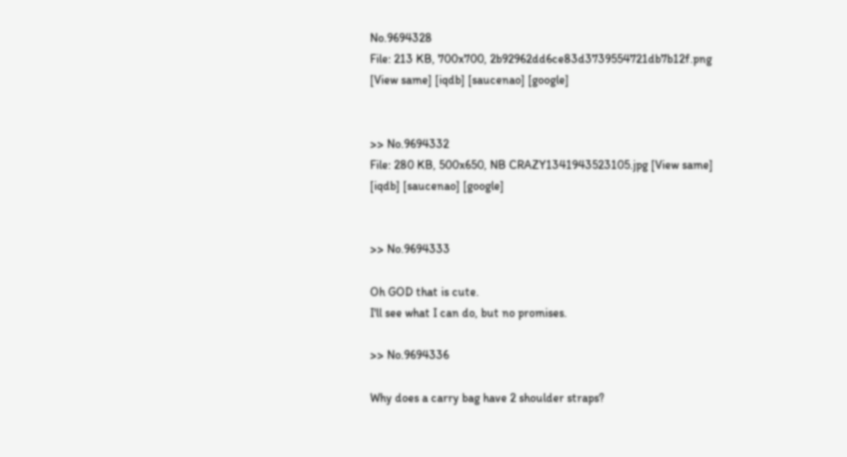No.9694328
File: 213 KB, 700x700, 2b92962dd6ce83d3739554721db7b12f.png [View same] [iqdb] [saucenao] [google]


>> No.9694332
File: 280 KB, 500x650, NB CRAZY1341943523105.jpg [View same] [iqdb] [saucenao] [google]


>> No.9694333

Oh GOD that is cute.
I'll see what I can do, but no promises.

>> No.9694336

Why does a carry bag have 2 shoulder straps?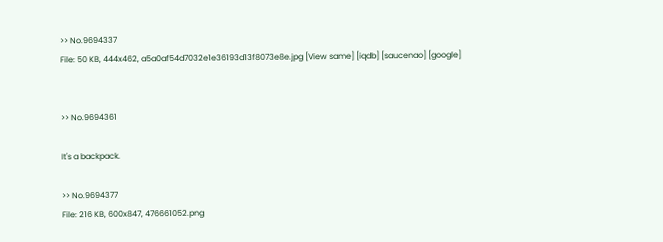>> No.9694337
File: 50 KB, 444x462, a5a0af54d7032e1e36193d13f8073e8e.jpg [View same] [iqdb] [saucenao] [google]


>> No.9694361

It's a backpack.

>> No.9694377
File: 216 KB, 600x847, 476661052.png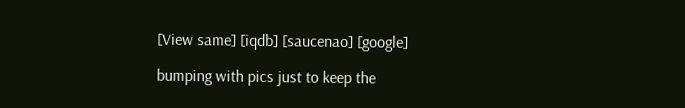[View same] [iqdb] [saucenao] [google]

bumping with pics just to keep the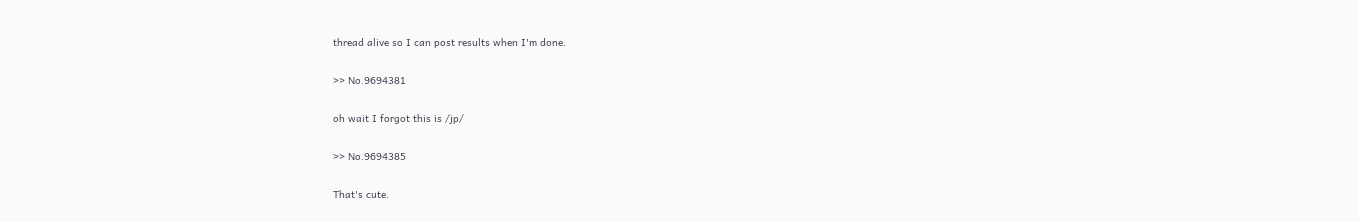thread alive so I can post results when I'm done.

>> No.9694381

oh wait I forgot this is /jp/

>> No.9694385

That's cute.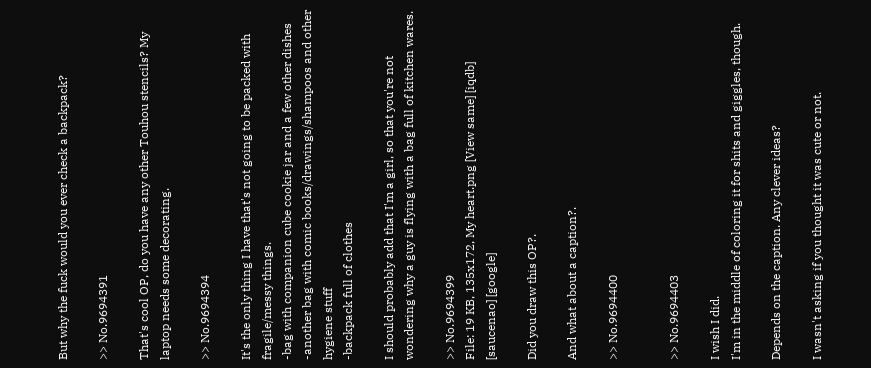But why the fuck would you ever check a backpack?

>> No.9694391

That's cool OP, do you have any other Touhou stencils? My laptop needs some decorating.

>> No.9694394

It's the only thing I have that's not going to be packed with fragile/messy things.
-bag with companion cube cookie jar and a few other dishes
-another bag with comic books/drawings/shampoos and other hygiene stuff
-backpack full of clothes

I should probably add that I'm a girl, so that you're not wondering why a guy is flying with a bag full of kitchen wares.

>> No.9694399
File: 19 KB, 135x172, My heart.png [View same] [iqdb] [saucenao] [google]

Did you draw this OP?.

And what about a caption?.

>> No.9694400


>> No.9694403

I wish I did.
I'm in the middle of coloring it for shits and giggles, though.

Depends on the caption. Any clever ideas?

I wasn't asking if you thought it was cute or not.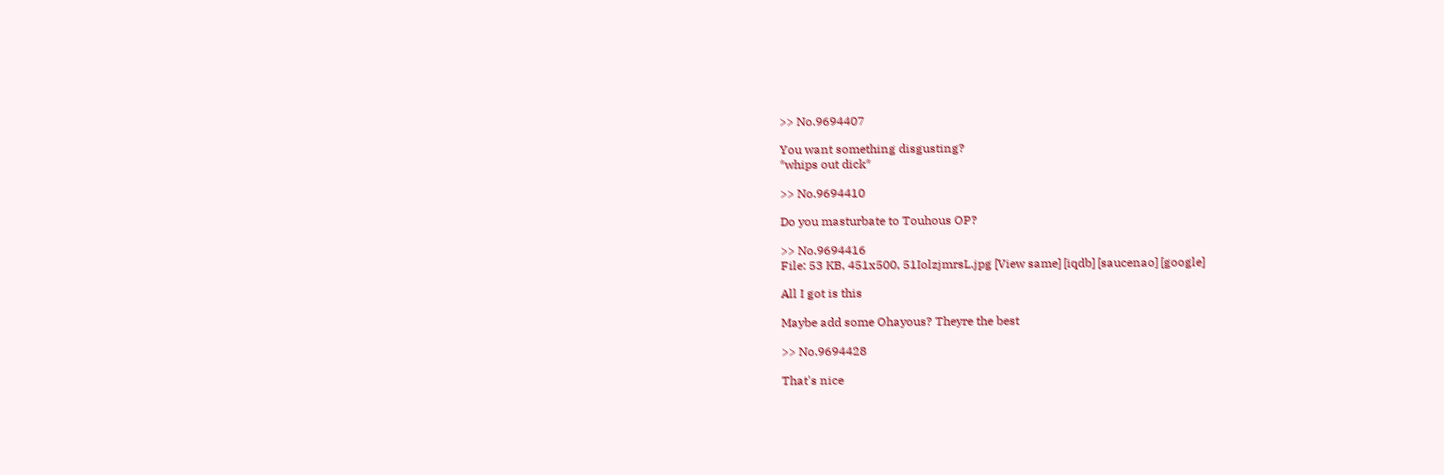>> No.9694407

You want something disgusting?
*whips out dick*

>> No.9694410

Do you masturbate to Touhous OP?

>> No.9694416
File: 53 KB, 451x500, 51IolzjmrsL.jpg [View same] [iqdb] [saucenao] [google]

All I got is this

Maybe add some Ohayous? Theyre the best

>> No.9694428

That's nice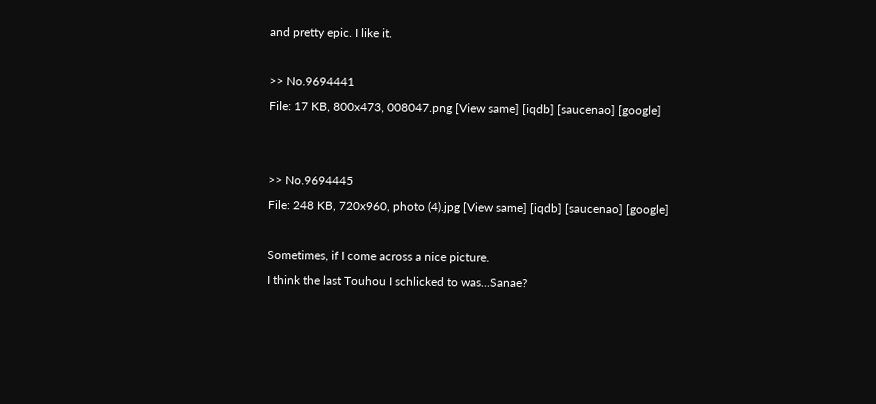and pretty epic. I like it.

>> No.9694441
File: 17 KB, 800x473, 008047.png [View same] [iqdb] [saucenao] [google]


>> No.9694445
File: 248 KB, 720x960, photo (4).jpg [View same] [iqdb] [saucenao] [google]

Sometimes, if I come across a nice picture.
I think the last Touhou I schlicked to was...Sanae?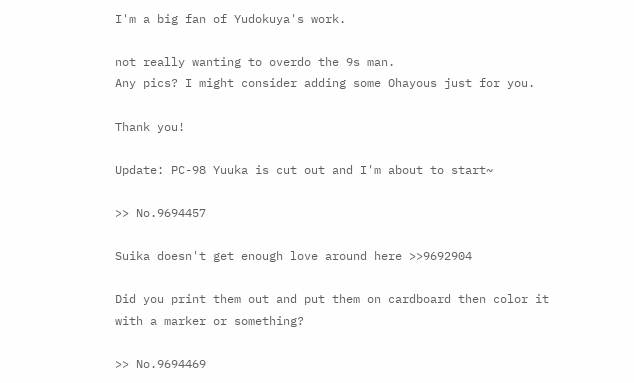I'm a big fan of Yudokuya's work.

not really wanting to overdo the 9s man.
Any pics? I might consider adding some Ohayous just for you.

Thank you!

Update: PC-98 Yuuka is cut out and I'm about to start~

>> No.9694457

Suika doesn't get enough love around here >>9692904

Did you print them out and put them on cardboard then color it with a marker or something?

>> No.9694469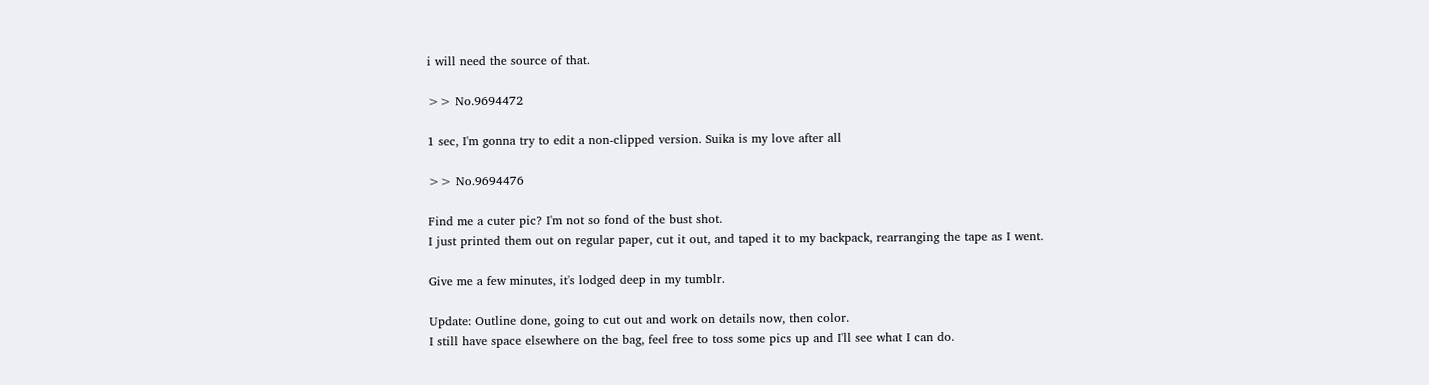i will need the source of that.

>> No.9694472

1 sec, I'm gonna try to edit a non-clipped version. Suika is my love after all

>> No.9694476

Find me a cuter pic? I'm not so fond of the bust shot.
I just printed them out on regular paper, cut it out, and taped it to my backpack, rearranging the tape as I went.

Give me a few minutes, it's lodged deep in my tumblr.

Update: Outline done, going to cut out and work on details now, then color.
I still have space elsewhere on the bag, feel free to toss some pics up and I'll see what I can do.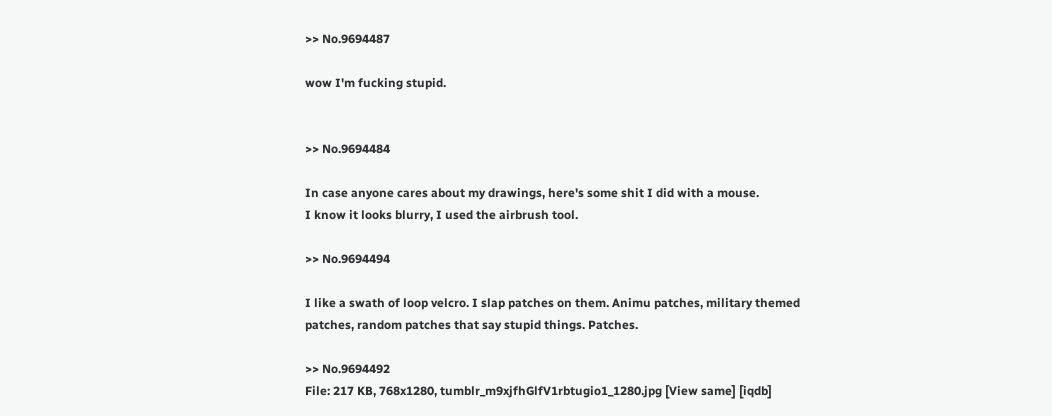>> No.9694487

wow I'm fucking stupid.


>> No.9694484

In case anyone cares about my drawings, here's some shit I did with a mouse.
I know it looks blurry, I used the airbrush tool.

>> No.9694494

I like a swath of loop velcro. I slap patches on them. Animu patches, military themed patches, random patches that say stupid things. Patches.

>> No.9694492
File: 217 KB, 768x1280, tumblr_m9xjfhGlfV1rbtugio1_1280.jpg [View same] [iqdb]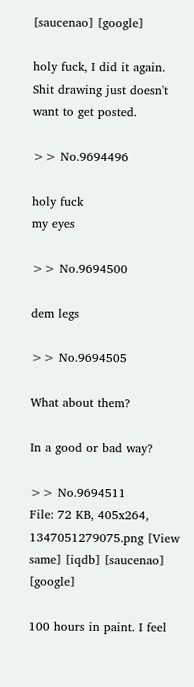[saucenao] [google]

holy fuck, I did it again.
Shit drawing just doesn't want to get posted.

>> No.9694496

holy fuck
my eyes

>> No.9694500

dem legs

>> No.9694505

What about them?

In a good or bad way?

>> No.9694511
File: 72 KB, 405x264, 1347051279075.png [View same] [iqdb] [saucenao] [google]

100 hours in paint. I feel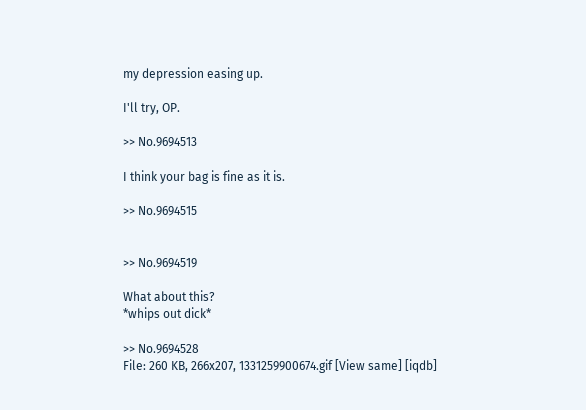my depression easing up.

I'll try, OP.

>> No.9694513

I think your bag is fine as it is.

>> No.9694515


>> No.9694519

What about this?
*whips out dick*

>> No.9694528
File: 260 KB, 266x207, 1331259900674.gif [View same] [iqdb]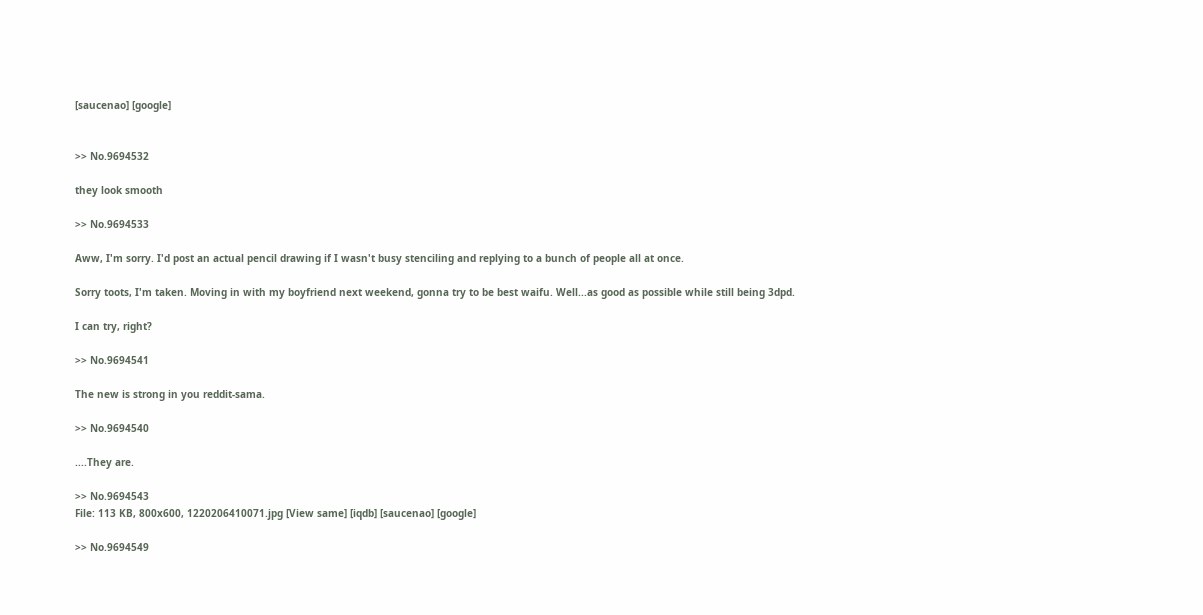[saucenao] [google]


>> No.9694532

they look smooth

>> No.9694533

Aww, I'm sorry. I'd post an actual pencil drawing if I wasn't busy stenciling and replying to a bunch of people all at once.

Sorry toots, I'm taken. Moving in with my boyfriend next weekend, gonna try to be best waifu. Well...as good as possible while still being 3dpd.

I can try, right?

>> No.9694541

The new is strong in you reddit-sama.

>> No.9694540

....They are.

>> No.9694543
File: 113 KB, 800x600, 1220206410071.jpg [View same] [iqdb] [saucenao] [google]

>> No.9694549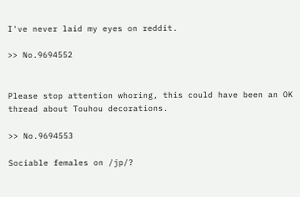I've never laid my eyes on reddit.

>> No.9694552


Please stop attention whoring, this could have been an OK thread about Touhou decorations.

>> No.9694553

Sociable females on /jp/?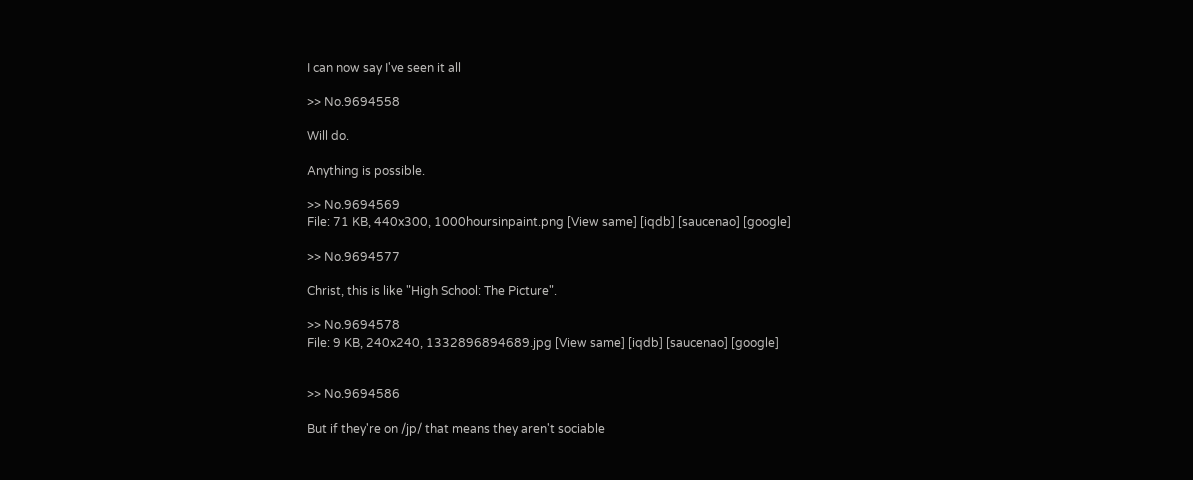I can now say I've seen it all

>> No.9694558

Will do.

Anything is possible.

>> No.9694569
File: 71 KB, 440x300, 1000hoursinpaint.png [View same] [iqdb] [saucenao] [google]

>> No.9694577

Christ, this is like "High School: The Picture".

>> No.9694578
File: 9 KB, 240x240, 1332896894689.jpg [View same] [iqdb] [saucenao] [google]


>> No.9694586

But if they're on /jp/ that means they aren't sociable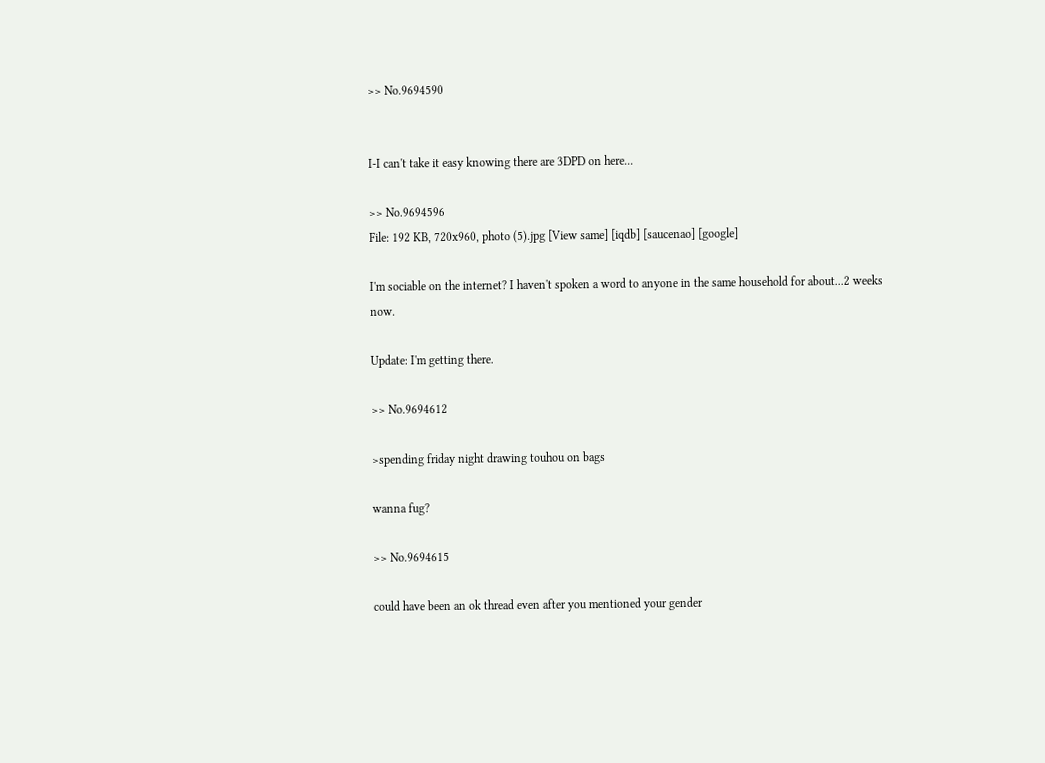>> No.9694590


I-I can't take it easy knowing there are 3DPD on here...

>> No.9694596
File: 192 KB, 720x960, photo (5).jpg [View same] [iqdb] [saucenao] [google]

I'm sociable on the internet? I haven't spoken a word to anyone in the same household for about...2 weeks now.

Update: I'm getting there.

>> No.9694612

>spending friday night drawing touhou on bags

wanna fug?

>> No.9694615

could have been an ok thread even after you mentioned your gender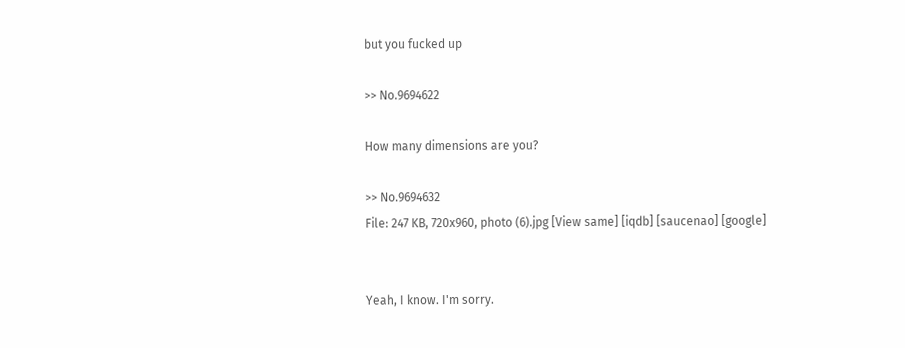but you fucked up

>> No.9694622

How many dimensions are you?

>> No.9694632
File: 247 KB, 720x960, photo (6).jpg [View same] [iqdb] [saucenao] [google]


Yeah, I know. I'm sorry.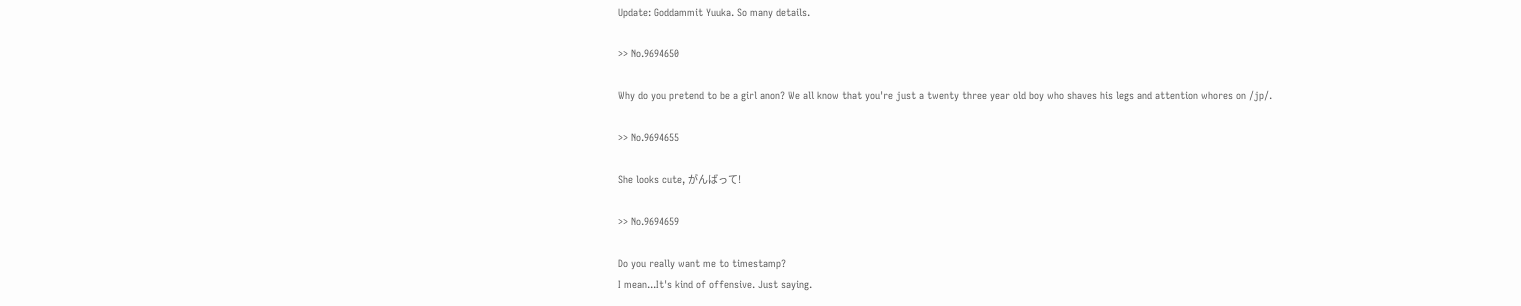Update: Goddammit Yuuka. So many details.

>> No.9694650

Why do you pretend to be a girl anon? We all know that you're just a twenty three year old boy who shaves his legs and attention whores on /jp/.

>> No.9694655

She looks cute, がんばって!

>> No.9694659

Do you really want me to timestamp?
I mean...It's kind of offensive. Just saying.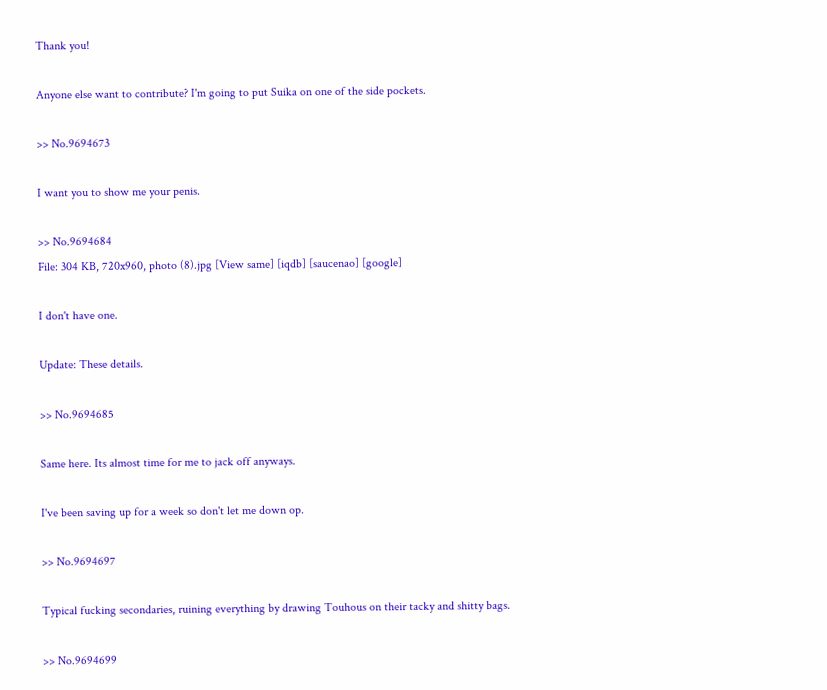Thank you!

Anyone else want to contribute? I'm going to put Suika on one of the side pockets.

>> No.9694673

I want you to show me your penis.

>> No.9694684
File: 304 KB, 720x960, photo (8).jpg [View same] [iqdb] [saucenao] [google]

I don't have one.

Update: These details.

>> No.9694685

Same here. Its almost time for me to jack off anyways.

I've been saving up for a week so don't let me down op.

>> No.9694697

Typical fucking secondaries, ruining everything by drawing Touhous on their tacky and shitty bags.

>> No.9694699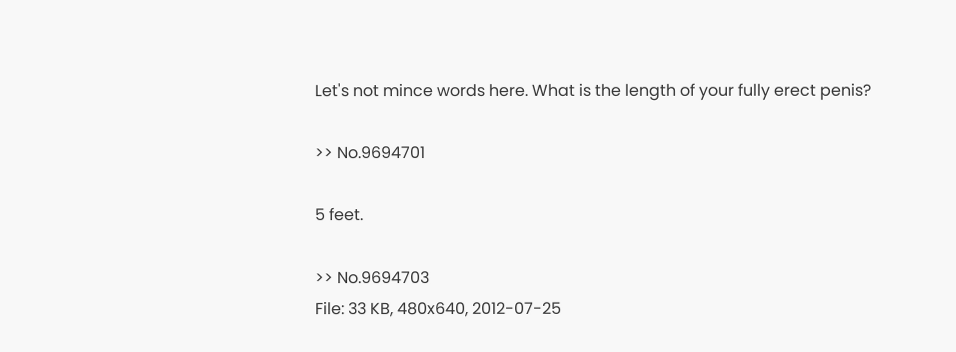Let's not mince words here. What is the length of your fully erect penis?

>> No.9694701

5 feet.

>> No.9694703
File: 33 KB, 480x640, 2012-07-25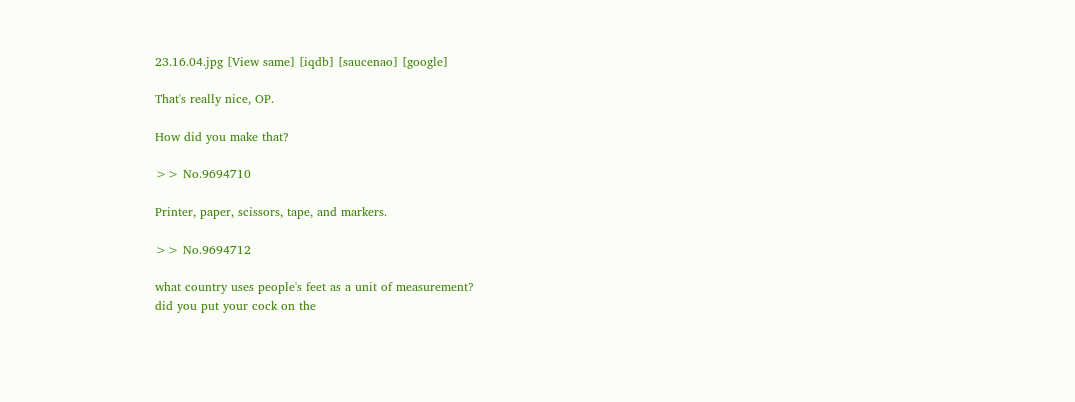23.16.04.jpg [View same] [iqdb] [saucenao] [google]

That's really nice, OP.

How did you make that?

>> No.9694710

Printer, paper, scissors, tape, and markers.

>> No.9694712

what country uses people's feet as a unit of measurement?
did you put your cock on the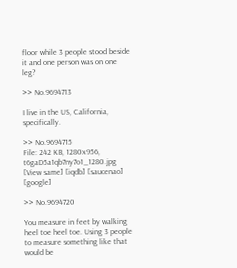floor while 3 people stood beside it and one person was on one leg?

>> No.9694713

I live in the US, California, specifically.

>> No.9694715
File: 242 KB, 1280x956, t6gaD5a1qb7ny7o1_1280.jpg [View same] [iqdb] [saucenao] [google]

>> No.9694720

You measure in feet by walking heel toe heel toe. Using 3 people to measure something like that would be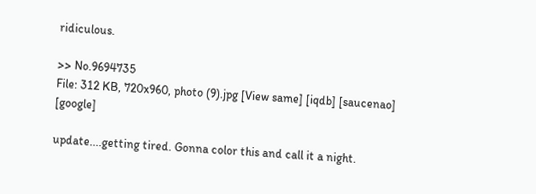ridiculous.

>> No.9694735
File: 312 KB, 720x960, photo (9).jpg [View same] [iqdb] [saucenao] [google]

update....getting tired. Gonna color this and call it a night.